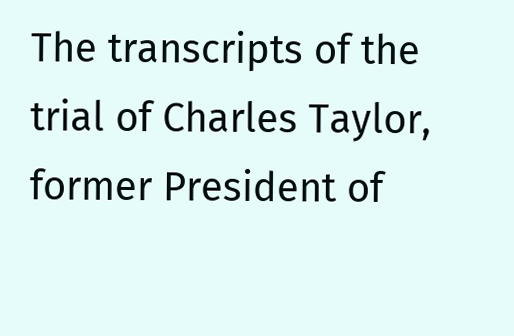The transcripts of the trial of Charles Taylor, former President of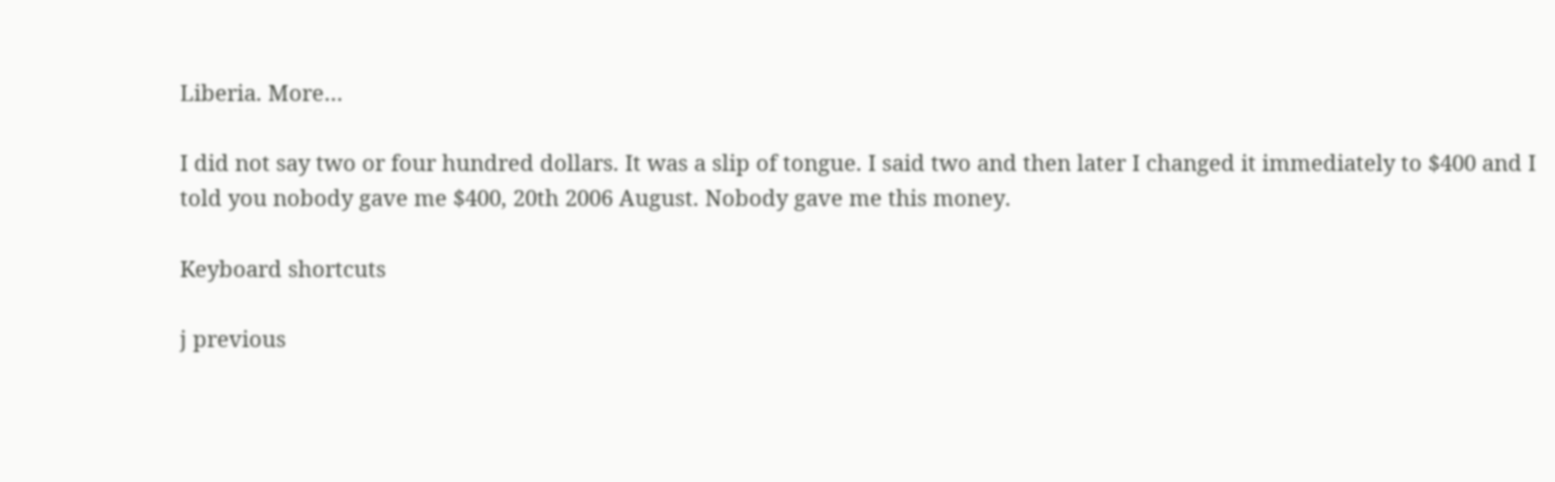Liberia. More…

I did not say two or four hundred dollars. It was a slip of tongue. I said two and then later I changed it immediately to $400 and I told you nobody gave me $400, 20th 2006 August. Nobody gave me this money.

Keyboard shortcuts

j previous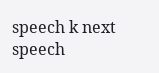speech k next speech